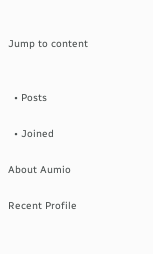Jump to content


  • Posts

  • Joined

About Aumio

Recent Profile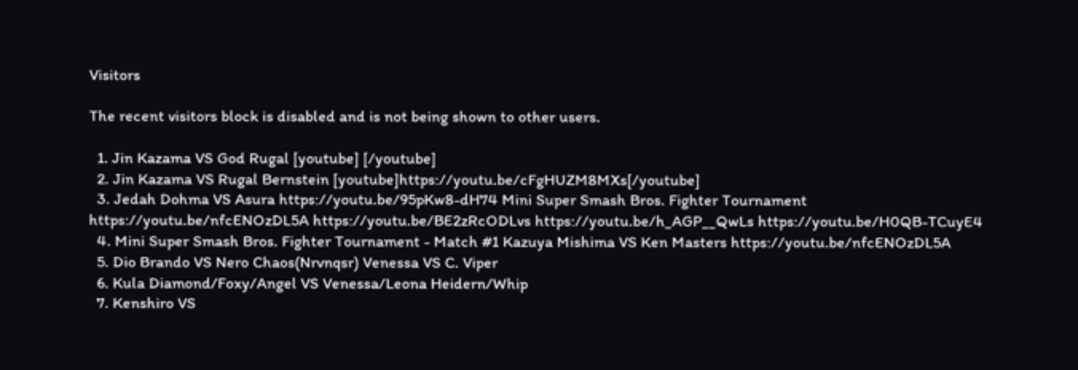Visitors

The recent visitors block is disabled and is not being shown to other users.

  1. Jin Kazama VS God Rugal [youtube] [/youtube]
  2. Jin Kazama VS Rugal Bernstein [youtube]https://youtu.be/cFgHUZM8MXs[/youtube]
  3. Jedah Dohma VS Asura https://youtu.be/95pKw8-dH74 Mini Super Smash Bros. Fighter Tournament https://youtu.be/nfcENOzDL5A https://youtu.be/BE2zRcODLvs https://youtu.be/h_AGP__QwLs https://youtu.be/H0QB-TCuyE4
  4. Mini Super Smash Bros. Fighter Tournament - Match #1 Kazuya Mishima VS Ken Masters https://youtu.be/nfcENOzDL5A
  5. Dio Brando VS Nero Chaos(Nrvnqsr) Venessa VS C. Viper
  6. Kula Diamond/Foxy/Angel VS Venessa/Leona Heidern/Whip
  7. Kenshiro VS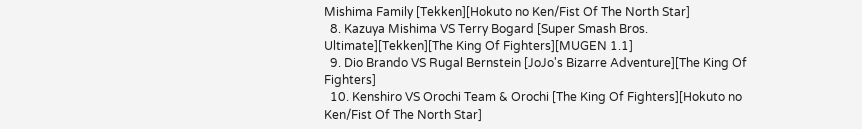Mishima Family [Tekken][Hokuto no Ken/Fist Of The North Star]
  8. Kazuya Mishima VS Terry Bogard [Super Smash Bros. Ultimate][Tekken][The King Of Fighters][MUGEN 1.1]
  9. Dio Brando VS Rugal Bernstein [JoJo's Bizarre Adventure][The King Of Fighters]
  10. Kenshiro VS Orochi Team & Orochi [The King Of Fighters][Hokuto no Ken/Fist Of The North Star]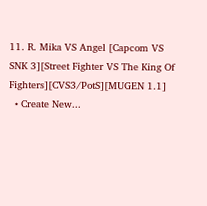11. R. Mika VS Angel [Capcom VS SNK 3][Street Fighter VS The King Of Fighters][CVS3/PotS][MUGEN 1.1]
  • Create New...